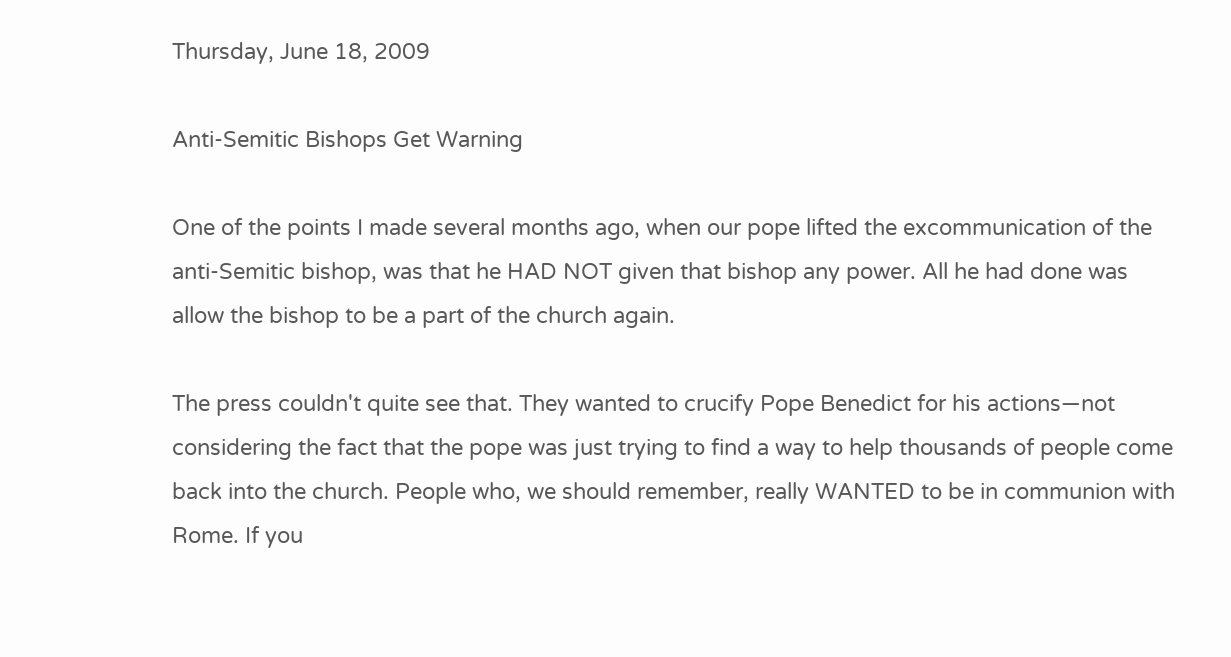Thursday, June 18, 2009

Anti-Semitic Bishops Get Warning

One of the points I made several months ago, when our pope lifted the excommunication of the anti-Semitic bishop, was that he HAD NOT given that bishop any power. All he had done was allow the bishop to be a part of the church again.

The press couldn't quite see that. They wanted to crucify Pope Benedict for his actions—not considering the fact that the pope was just trying to find a way to help thousands of people come back into the church. People who, we should remember, really WANTED to be in communion with Rome. If you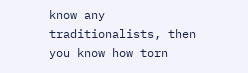know any traditionalists, then you know how torn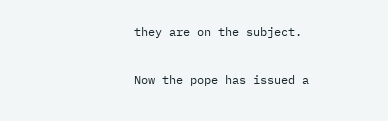they are on the subject.

Now the pope has issued a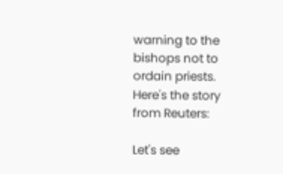warning to the bishops not to ordain priests. Here's the story from Reuters:

Let's see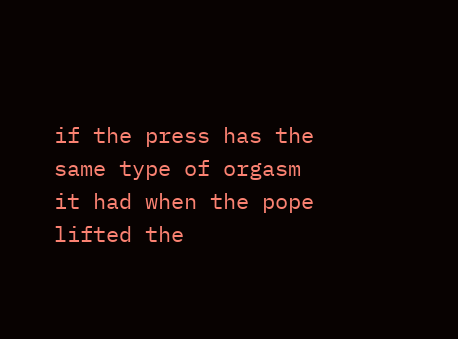if the press has the same type of orgasm it had when the pope lifted the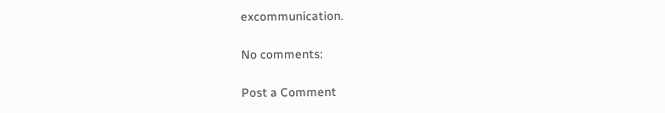excommunication.

No comments:

Post a Comment